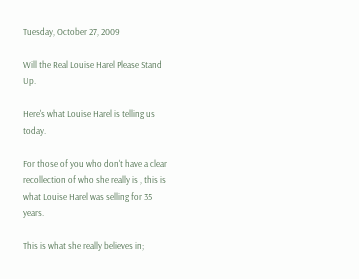Tuesday, October 27, 2009

Will the Real Louise Harel Please Stand Up.

Here's what Louise Harel is telling us today.

For those of you who don't have a clear recollection of who she really is , this is what Louise Harel was selling for 35 years.

This is what she really believes in;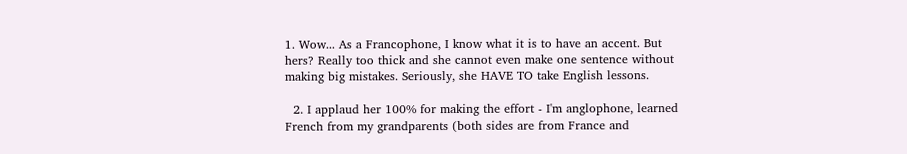1. Wow... As a Francophone, I know what it is to have an accent. But hers? Really too thick and she cannot even make one sentence without making big mistakes. Seriously, she HAVE TO take English lessons.

  2. I applaud her 100% for making the effort - I'm anglophone, learned French from my grandparents (both sides are from France and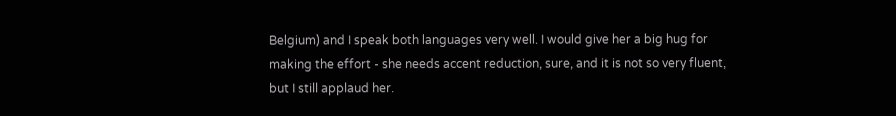Belgium) and I speak both languages very well. I would give her a big hug for making the effort - she needs accent reduction, sure, and it is not so very fluent, but I still applaud her.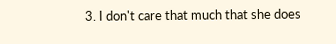3. I don't care that much that she does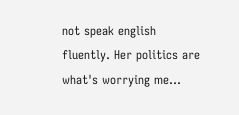not speak english fluently. Her politics are what's worrying me...